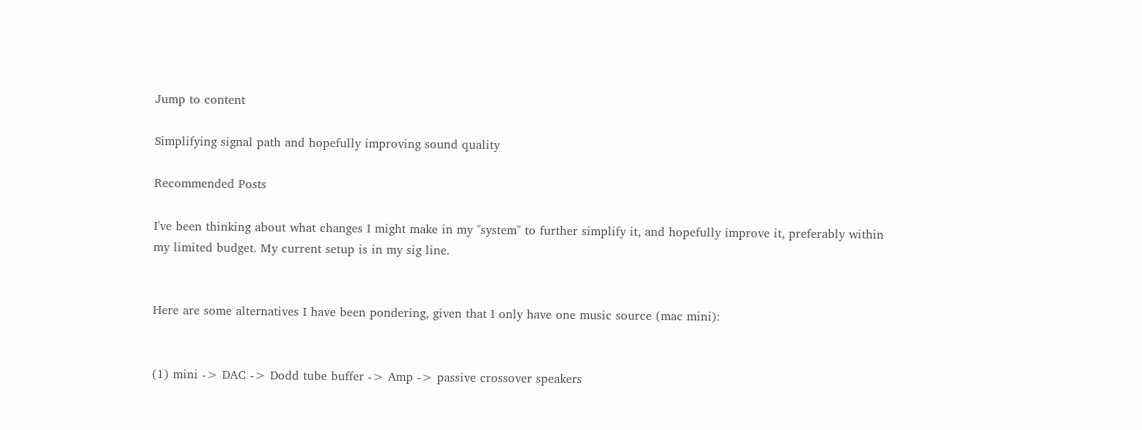Jump to content

Simplifying signal path and hopefully improving sound quality

Recommended Posts

I've been thinking about what changes I might make in my "system" to further simplify it, and hopefully improve it, preferably within my limited budget. My current setup is in my sig line.


Here are some alternatives I have been pondering, given that I only have one music source (mac mini):


(1) mini -> DAC -> Dodd tube buffer -> Amp -> passive crossover speakers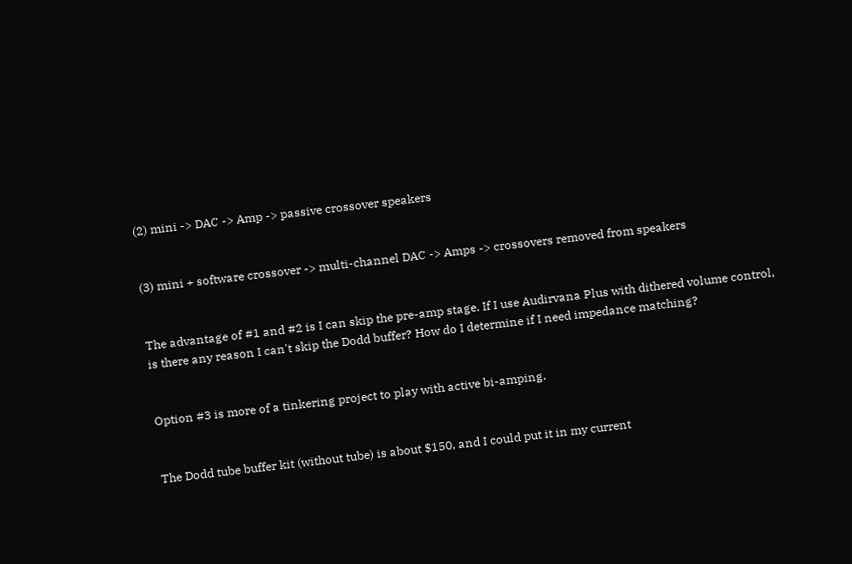(2) mini -> DAC -> Amp -> passive crossover speakers


(3) mini + software crossover -> multi-channel DAC -> Amps -> crossovers removed from speakers


The advantage of #1 and #2 is I can skip the pre-amp stage. If I use Audirvana Plus with dithered volume control, is there any reason I can't skip the Dodd buffer? How do I determine if I need impedance matching?


Option #3 is more of a tinkering project to play with active bi-amping.


The Dodd tube buffer kit (without tube) is about $150, and I could put it in my current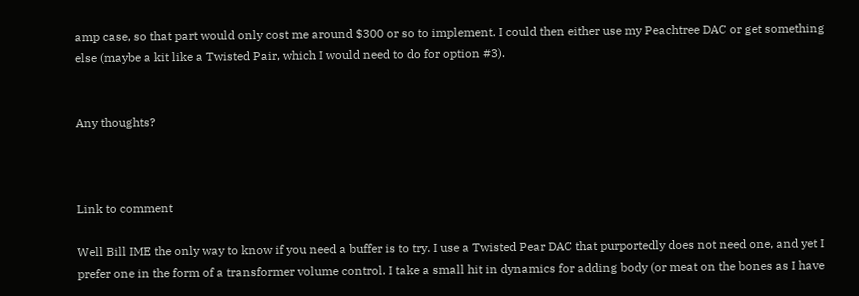amp case, so that part would only cost me around $300 or so to implement. I could then either use my Peachtree DAC or get something else (maybe a kit like a Twisted Pair, which I would need to do for option #3).


Any thoughts?



Link to comment

Well Bill IME the only way to know if you need a buffer is to try. I use a Twisted Pear DAC that purportedly does not need one, and yet I prefer one in the form of a transformer volume control. I take a small hit in dynamics for adding body (or meat on the bones as I have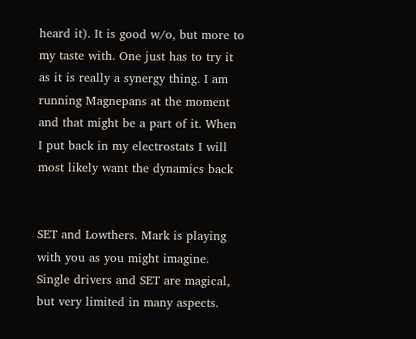heard it). It is good w/o, but more to my taste with. One just has to try it as it is really a synergy thing. I am running Magnepans at the moment and that might be a part of it. When I put back in my electrostats I will most likely want the dynamics back


SET and Lowthers. Mark is playing with you as you might imagine. Single drivers and SET are magical, but very limited in many aspects.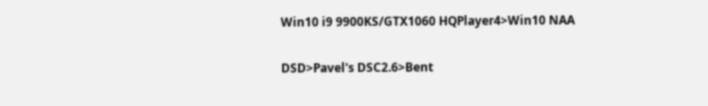Win10 i9 9900KS/GTX1060 HQPlayer4>Win10 NAA

DSD>Pavel's DSC2.6>Bent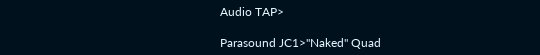Audio TAP>

Parasound JC1>"Naked" Quad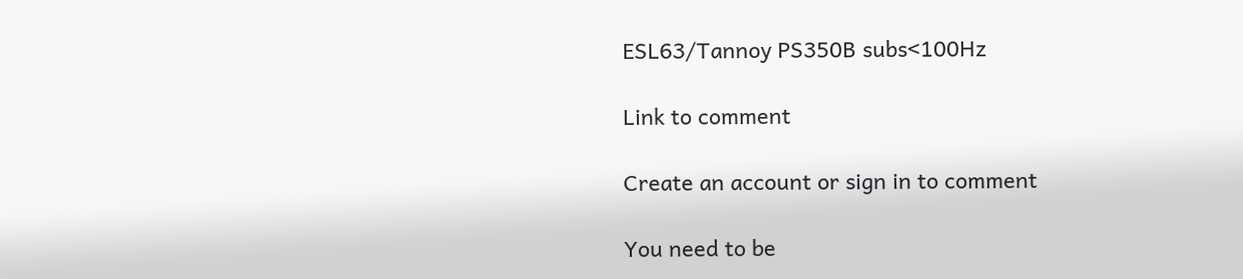ESL63/Tannoy PS350B subs<100Hz

Link to comment

Create an account or sign in to comment

You need to be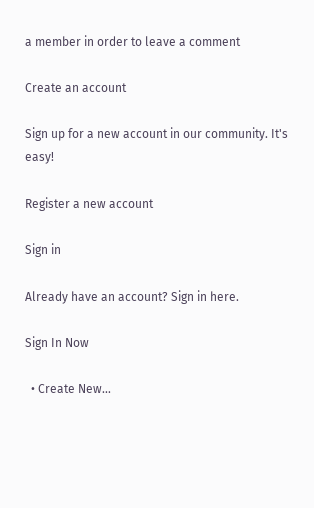a member in order to leave a comment

Create an account

Sign up for a new account in our community. It's easy!

Register a new account

Sign in

Already have an account? Sign in here.

Sign In Now

  • Create New...